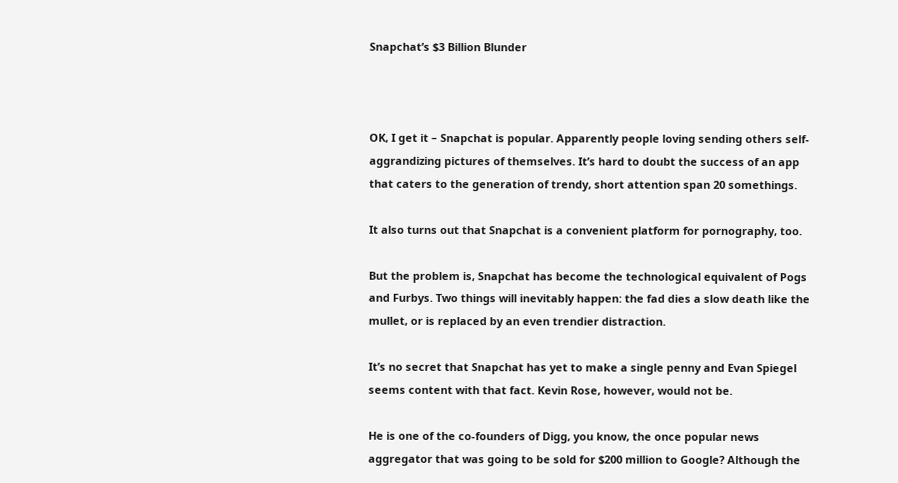Snapchat’s $3 Billion Blunder



OK, I get it – Snapchat is popular. Apparently people loving sending others self- aggrandizing pictures of themselves. It’s hard to doubt the success of an app that caters to the generation of trendy, short attention span 20 somethings.

It also turns out that Snapchat is a convenient platform for pornography, too.

But the problem is, Snapchat has become the technological equivalent of Pogs and Furbys. Two things will inevitably happen: the fad dies a slow death like the mullet, or is replaced by an even trendier distraction.

It’s no secret that Snapchat has yet to make a single penny and Evan Spiegel seems content with that fact. Kevin Rose, however, would not be.

He is one of the co-founders of Digg, you know, the once popular news aggregator that was going to be sold for $200 million to Google? Although the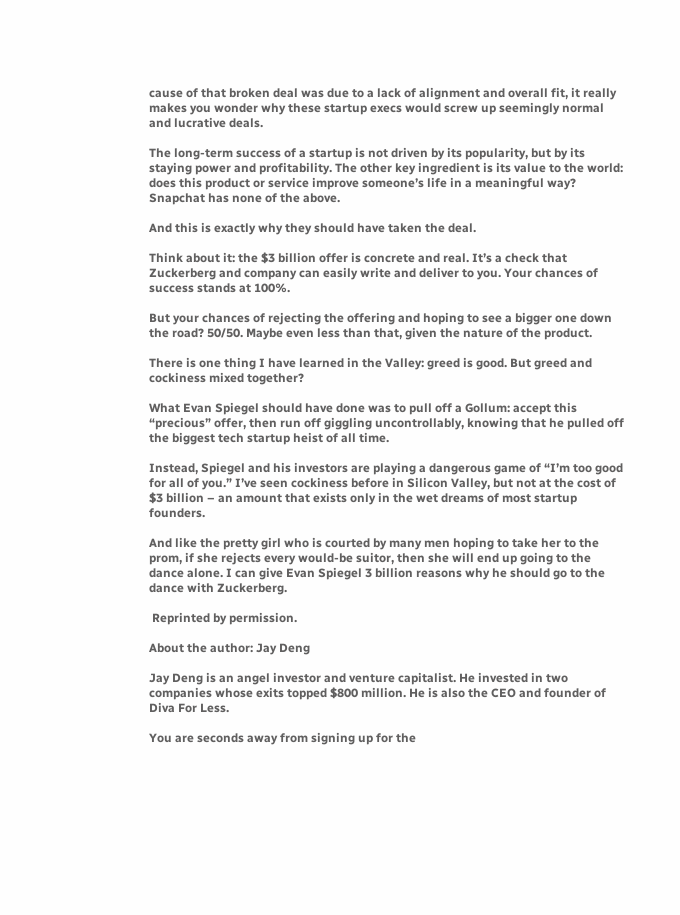cause of that broken deal was due to a lack of alignment and overall fit, it really makes you wonder why these startup execs would screw up seemingly normal and lucrative deals.

The long-term success of a startup is not driven by its popularity, but by its staying power and profitability. The other key ingredient is its value to the world: does this product or service improve someone’s life in a meaningful way? Snapchat has none of the above.

And this is exactly why they should have taken the deal.

Think about it: the $3 billion offer is concrete and real. It’s a check that Zuckerberg and company can easily write and deliver to you. Your chances of success stands at 100%.

But your chances of rejecting the offering and hoping to see a bigger one down the road? 50/50. Maybe even less than that, given the nature of the product.

There is one thing I have learned in the Valley: greed is good. But greed and cockiness mixed together?

What Evan Spiegel should have done was to pull off a Gollum: accept this “precious” offer, then run off giggling uncontrollably, knowing that he pulled off the biggest tech startup heist of all time.

Instead, Spiegel and his investors are playing a dangerous game of “I’m too good for all of you.” I’ve seen cockiness before in Silicon Valley, but not at the cost of $3 billion – an amount that exists only in the wet dreams of most startup founders.

And like the pretty girl who is courted by many men hoping to take her to the prom, if she rejects every would-be suitor, then she will end up going to the dance alone. I can give Evan Spiegel 3 billion reasons why he should go to the dance with Zuckerberg.

 Reprinted by permission.

About the author: Jay Deng

Jay Deng is an angel investor and venture capitalist. He invested in two companies whose exits topped $800 million. He is also the CEO and founder of Diva For Less.

You are seconds away from signing up for the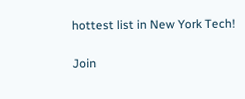hottest list in New York Tech!

Join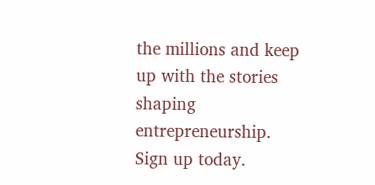the millions and keep up with the stories shaping entrepreneurship. Sign up today.